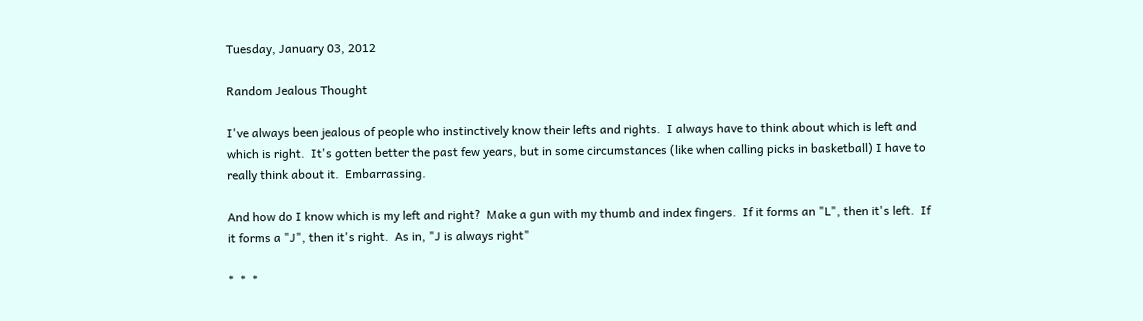Tuesday, January 03, 2012

Random Jealous Thought

I've always been jealous of people who instinctively know their lefts and rights.  I always have to think about which is left and which is right.  It's gotten better the past few years, but in some circumstances (like when calling picks in basketball) I have to really think about it.  Embarrassing.

And how do I know which is my left and right?  Make a gun with my thumb and index fingers.  If it forms an "L", then it's left.  If it forms a "J", then it's right.  As in, "J is always right"

*  *  *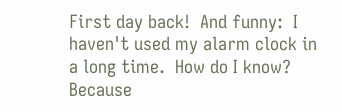First day back!  And funny:  I haven't used my alarm clock in a long time.  How do I know?  Because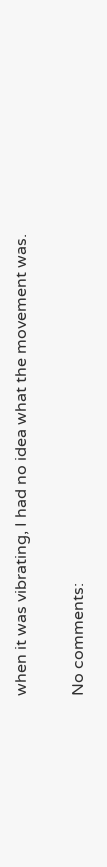when it was vibrating, I had no idea what the movement was.


No comments: